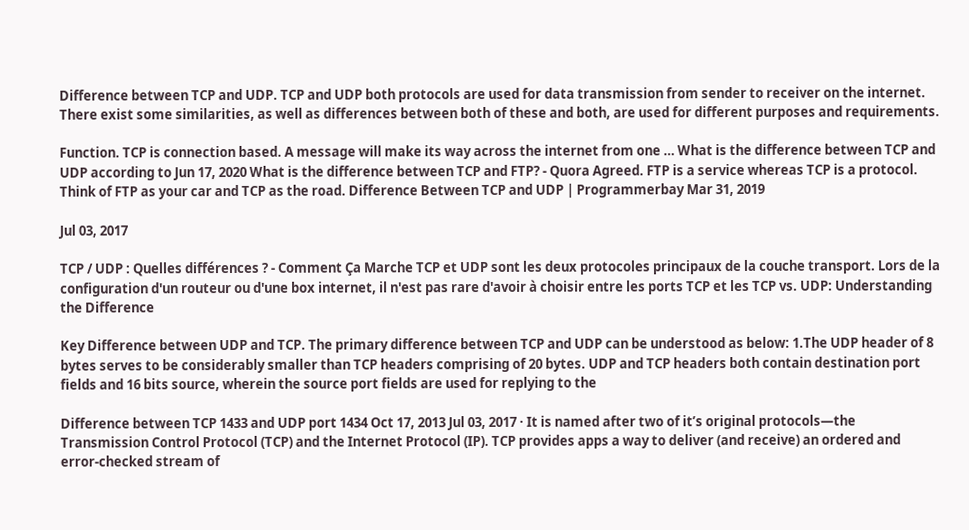Difference between TCP and UDP. TCP and UDP both protocols are used for data transmission from sender to receiver on the internet. There exist some similarities, as well as differences between both of these and both, are used for different purposes and requirements.

Function. TCP is connection based. A message will make its way across the internet from one … What is the difference between TCP and UDP according to Jun 17, 2020 What is the difference between TCP and FTP? - Quora Agreed. FTP is a service whereas TCP is a protocol. Think of FTP as your car and TCP as the road. Difference Between TCP and UDP | Programmerbay Mar 31, 2019

Jul 03, 2017

TCP / UDP : Quelles différences ? - Comment Ça Marche TCP et UDP sont les deux protocoles principaux de la couche transport. Lors de la configuration d'un routeur ou d'une box internet, il n'est pas rare d'avoir à choisir entre les ports TCP et les TCP vs. UDP: Understanding the Difference

Key Difference between UDP and TCP. The primary difference between TCP and UDP can be understood as below: 1.The UDP header of 8 bytes serves to be considerably smaller than TCP headers comprising of 20 bytes. UDP and TCP headers both contain destination port fields and 16 bits source, wherein the source port fields are used for replying to the

Difference between TCP 1433 and UDP port 1434 Oct 17, 2013 Jul 03, 2017 · It is named after two of it’s original protocols—the Transmission Control Protocol (TCP) and the Internet Protocol (IP). TCP provides apps a way to deliver (and receive) an ordered and error-checked stream of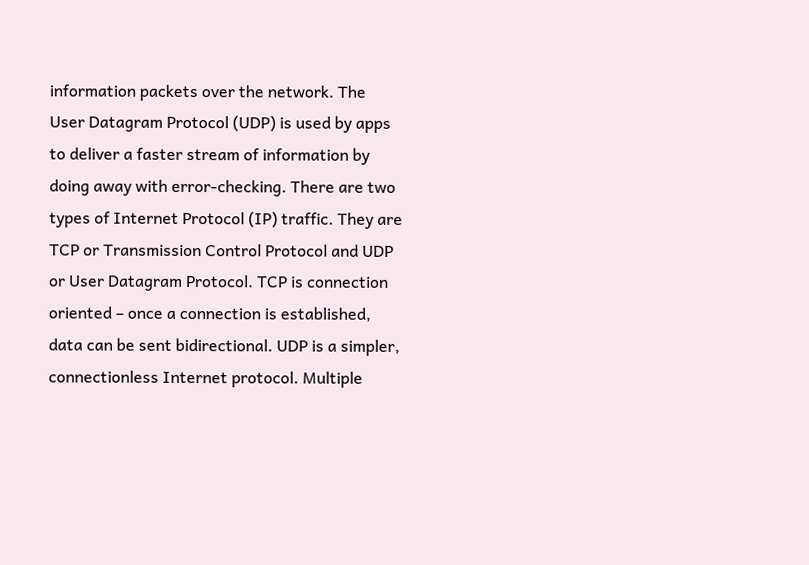information packets over the network. The User Datagram Protocol (UDP) is used by apps to deliver a faster stream of information by doing away with error-checking. There are two types of Internet Protocol (IP) traffic. They are TCP or Transmission Control Protocol and UDP or User Datagram Protocol. TCP is connection oriented – once a connection is established, data can be sent bidirectional. UDP is a simpler, connectionless Internet protocol. Multiple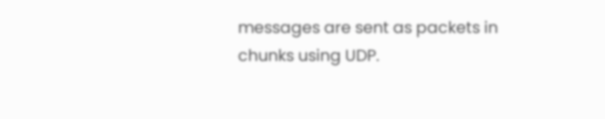messages are sent as packets in chunks using UDP.